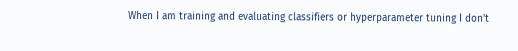When I am training and evaluating classifiers or hyperparameter tuning I don't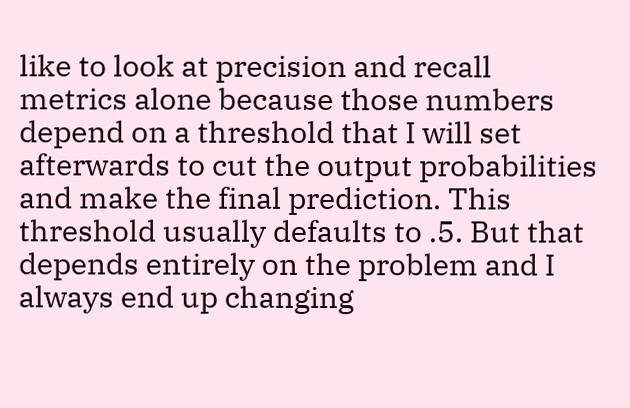like to look at precision and recall metrics alone because those numbers depend on a threshold that I will set afterwards to cut the output probabilities and make the final prediction. This threshold usually defaults to .5. But that depends entirely on the problem and I always end up changing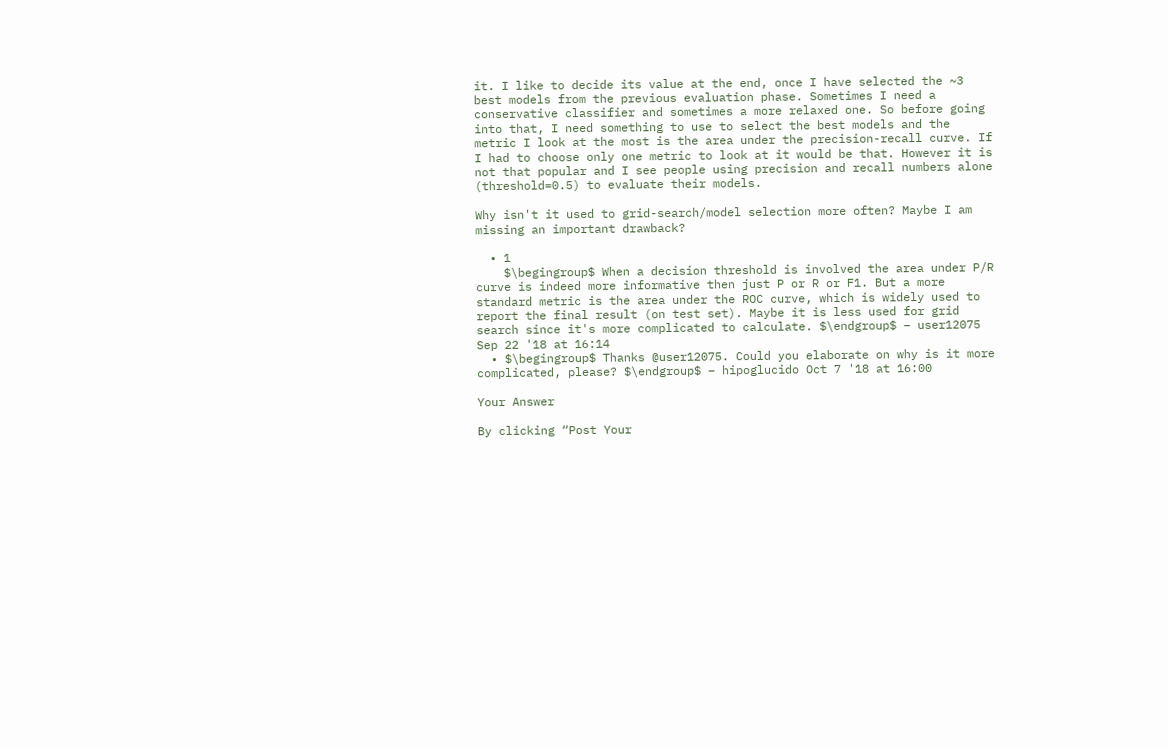it. I like to decide its value at the end, once I have selected the ~3 best models from the previous evaluation phase. Sometimes I need a conservative classifier and sometimes a more relaxed one. So before going into that, I need something to use to select the best models and the metric I look at the most is the area under the precision-recall curve. If I had to choose only one metric to look at it would be that. However it is not that popular and I see people using precision and recall numbers alone (threshold=0.5) to evaluate their models.

Why isn't it used to grid-search/model selection more often? Maybe I am missing an important drawback?

  • 1
    $\begingroup$ When a decision threshold is involved the area under P/R curve is indeed more informative then just P or R or F1. But a more standard metric is the area under the ROC curve, which is widely used to report the final result (on test set). Maybe it is less used for grid search since it's more complicated to calculate. $\endgroup$ – user12075 Sep 22 '18 at 16:14
  • $\begingroup$ Thanks @user12075. Could you elaborate on why is it more complicated, please? $\endgroup$ – hipoglucido Oct 7 '18 at 16:00

Your Answer

By clicking “Post Your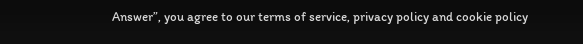Answer”, you agree to our terms of service, privacy policy and cookie policy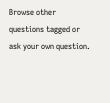Browse other questions tagged or ask your own question.